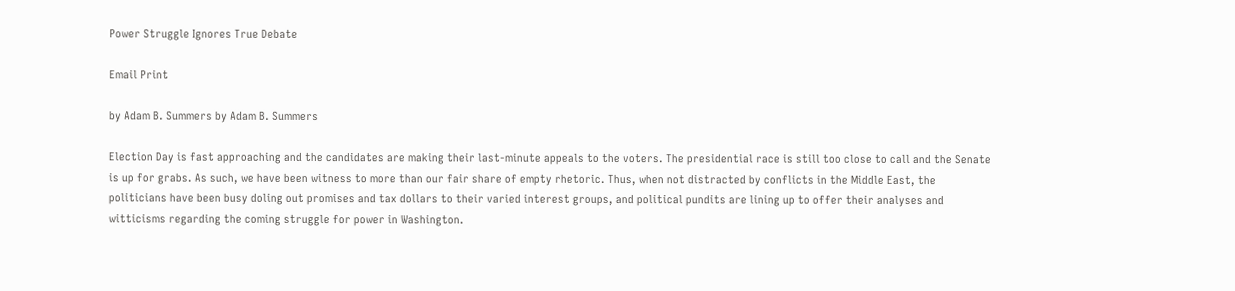Power Struggle Ignores True Debate

Email Print

by Adam B. Summers by Adam B. Summers

Election Day is fast approaching and the candidates are making their last-minute appeals to the voters. The presidential race is still too close to call and the Senate is up for grabs. As such, we have been witness to more than our fair share of empty rhetoric. Thus, when not distracted by conflicts in the Middle East, the politicians have been busy doling out promises and tax dollars to their varied interest groups, and political pundits are lining up to offer their analyses and witticisms regarding the coming struggle for power in Washington.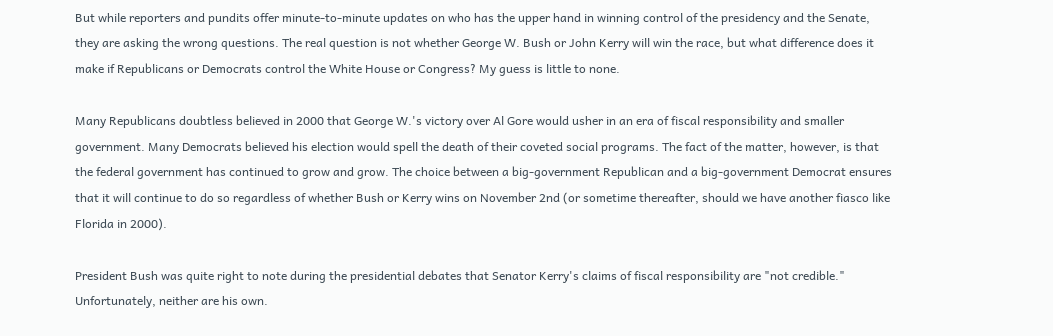But while reporters and pundits offer minute-to-minute updates on who has the upper hand in winning control of the presidency and the Senate, they are asking the wrong questions. The real question is not whether George W. Bush or John Kerry will win the race, but what difference does it make if Republicans or Democrats control the White House or Congress? My guess is little to none.

Many Republicans doubtless believed in 2000 that George W.'s victory over Al Gore would usher in an era of fiscal responsibility and smaller government. Many Democrats believed his election would spell the death of their coveted social programs. The fact of the matter, however, is that the federal government has continued to grow and grow. The choice between a big-government Republican and a big-government Democrat ensures that it will continue to do so regardless of whether Bush or Kerry wins on November 2nd (or sometime thereafter, should we have another fiasco like Florida in 2000).

President Bush was quite right to note during the presidential debates that Senator Kerry's claims of fiscal responsibility are "not credible." Unfortunately, neither are his own.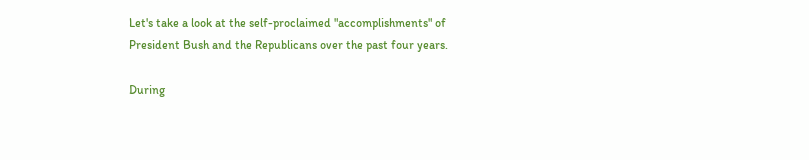Let's take a look at the self-proclaimed "accomplishments" of President Bush and the Republicans over the past four years.

During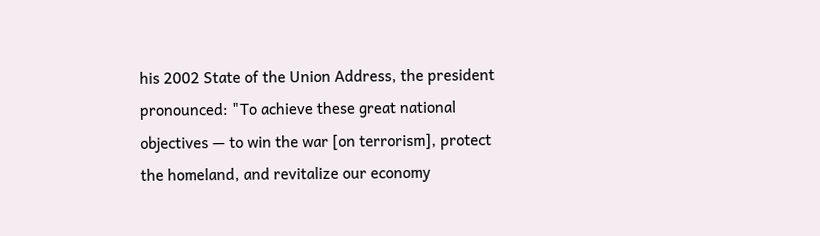his 2002 State of the Union Address, the president pronounced: "To achieve these great national objectives — to win the war [on terrorism], protect the homeland, and revitalize our economy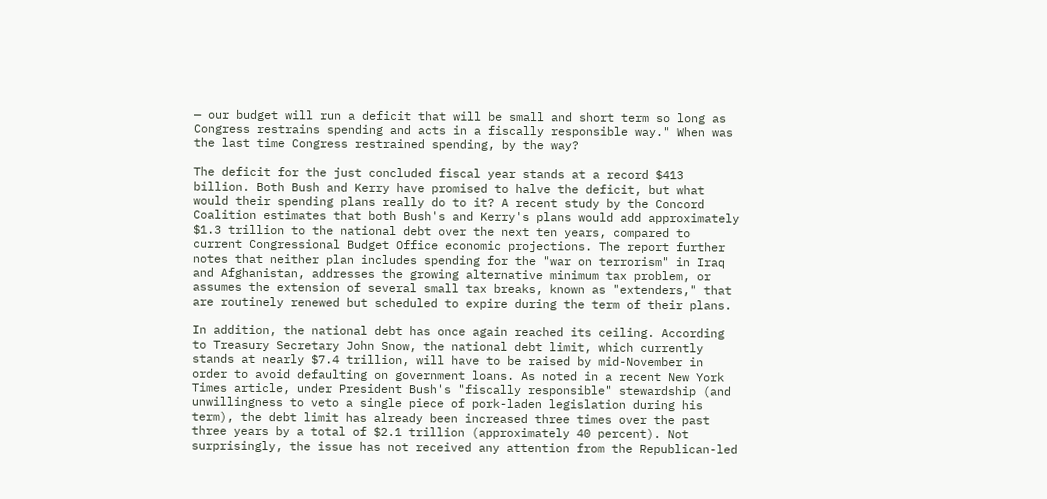— our budget will run a deficit that will be small and short term so long as Congress restrains spending and acts in a fiscally responsible way." When was the last time Congress restrained spending, by the way?

The deficit for the just concluded fiscal year stands at a record $413 billion. Both Bush and Kerry have promised to halve the deficit, but what would their spending plans really do to it? A recent study by the Concord Coalition estimates that both Bush's and Kerry's plans would add approximately $1.3 trillion to the national debt over the next ten years, compared to current Congressional Budget Office economic projections. The report further notes that neither plan includes spending for the "war on terrorism" in Iraq and Afghanistan, addresses the growing alternative minimum tax problem, or assumes the extension of several small tax breaks, known as "extenders," that are routinely renewed but scheduled to expire during the term of their plans.

In addition, the national debt has once again reached its ceiling. According to Treasury Secretary John Snow, the national debt limit, which currently stands at nearly $7.4 trillion, will have to be raised by mid-November in order to avoid defaulting on government loans. As noted in a recent New York Times article, under President Bush's "fiscally responsible" stewardship (and unwillingness to veto a single piece of pork-laden legislation during his term), the debt limit has already been increased three times over the past three years by a total of $2.1 trillion (approximately 40 percent). Not surprisingly, the issue has not received any attention from the Republican-led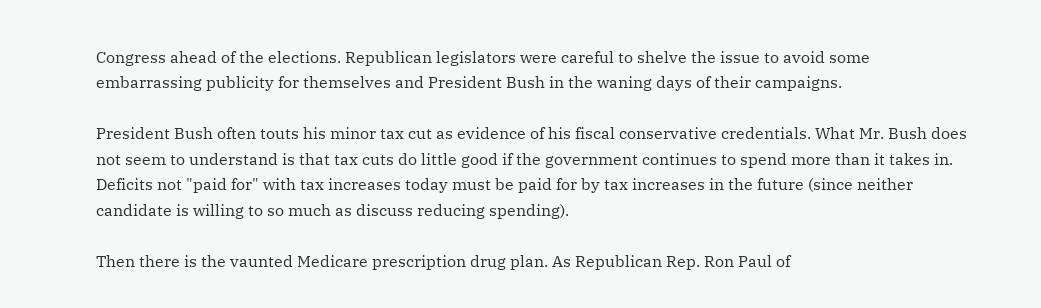Congress ahead of the elections. Republican legislators were careful to shelve the issue to avoid some embarrassing publicity for themselves and President Bush in the waning days of their campaigns.

President Bush often touts his minor tax cut as evidence of his fiscal conservative credentials. What Mr. Bush does not seem to understand is that tax cuts do little good if the government continues to spend more than it takes in. Deficits not "paid for" with tax increases today must be paid for by tax increases in the future (since neither candidate is willing to so much as discuss reducing spending).

Then there is the vaunted Medicare prescription drug plan. As Republican Rep. Ron Paul of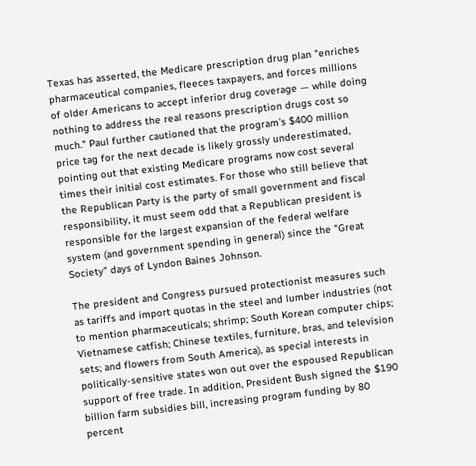Texas has asserted, the Medicare prescription drug plan "enriches pharmaceutical companies, fleeces taxpayers, and forces millions of older Americans to accept inferior drug coverage — while doing nothing to address the real reasons prescription drugs cost so much." Paul further cautioned that the program's $400 million price tag for the next decade is likely grossly underestimated, pointing out that existing Medicare programs now cost several times their initial cost estimates. For those who still believe that the Republican Party is the party of small government and fiscal responsibility, it must seem odd that a Republican president is responsible for the largest expansion of the federal welfare system (and government spending in general) since the "Great Society" days of Lyndon Baines Johnson.

The president and Congress pursued protectionist measures such as tariffs and import quotas in the steel and lumber industries (not to mention pharmaceuticals; shrimp; South Korean computer chips; Vietnamese catfish; Chinese textiles, furniture, bras, and television sets; and flowers from South America), as special interests in politically-sensitive states won out over the espoused Republican support of free trade. In addition, President Bush signed the $190 billion farm subsidies bill, increasing program funding by 80 percent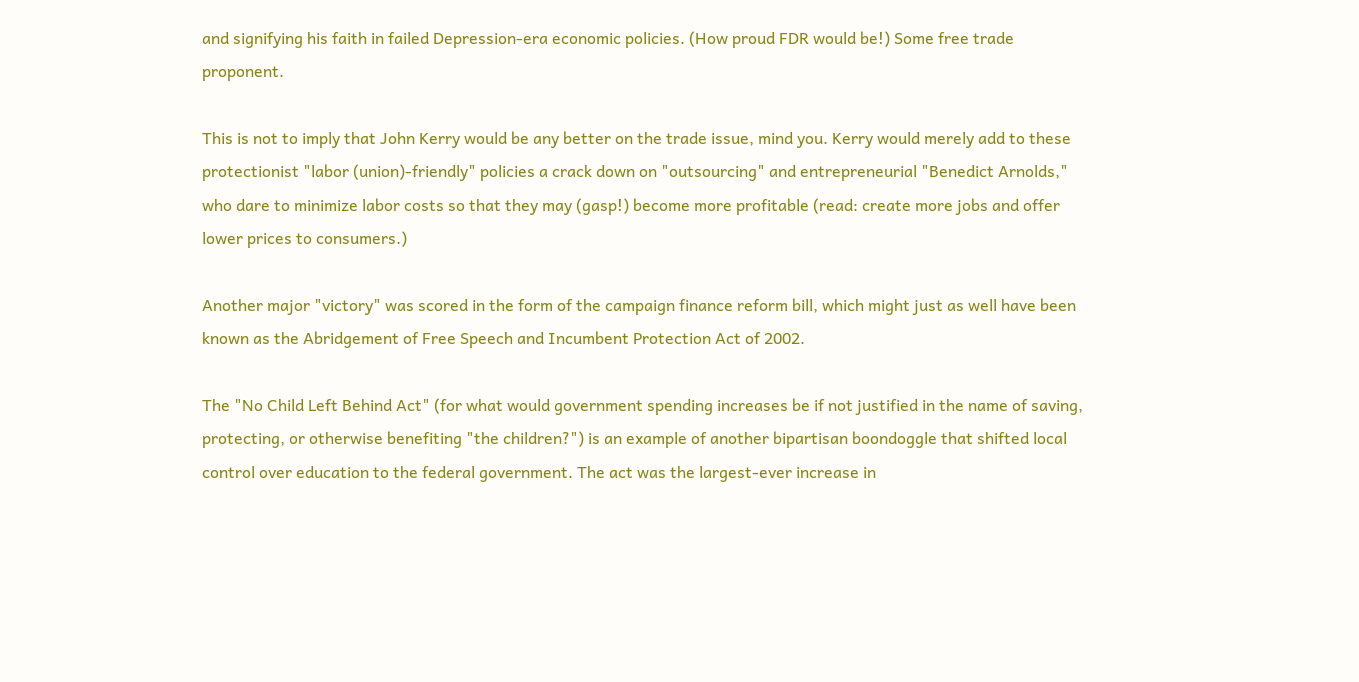and signifying his faith in failed Depression-era economic policies. (How proud FDR would be!) Some free trade proponent.

This is not to imply that John Kerry would be any better on the trade issue, mind you. Kerry would merely add to these protectionist "labor (union)-friendly" policies a crack down on "outsourcing" and entrepreneurial "Benedict Arnolds," who dare to minimize labor costs so that they may (gasp!) become more profitable (read: create more jobs and offer lower prices to consumers.)

Another major "victory" was scored in the form of the campaign finance reform bill, which might just as well have been known as the Abridgement of Free Speech and Incumbent Protection Act of 2002.

The "No Child Left Behind Act" (for what would government spending increases be if not justified in the name of saving, protecting, or otherwise benefiting "the children?") is an example of another bipartisan boondoggle that shifted local control over education to the federal government. The act was the largest-ever increase in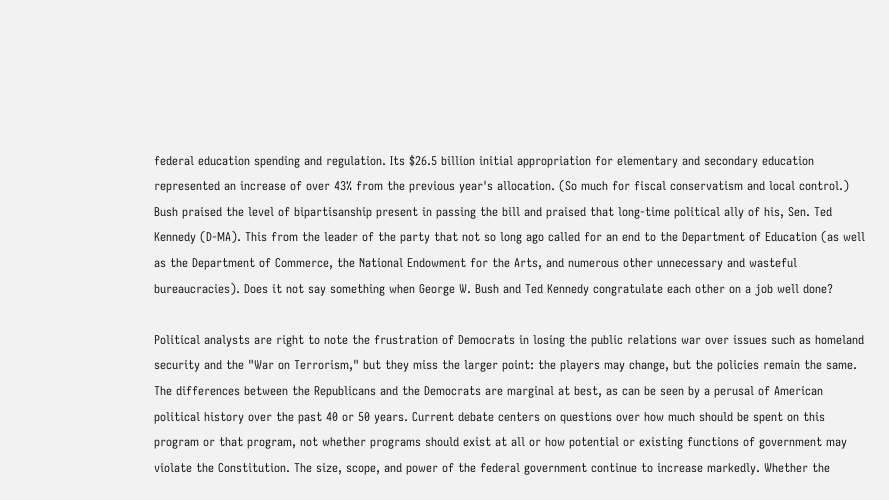federal education spending and regulation. Its $26.5 billion initial appropriation for elementary and secondary education represented an increase of over 43% from the previous year's allocation. (So much for fiscal conservatism and local control.) Bush praised the level of bipartisanship present in passing the bill and praised that long-time political ally of his, Sen. Ted Kennedy (D-MA). This from the leader of the party that not so long ago called for an end to the Department of Education (as well as the Department of Commerce, the National Endowment for the Arts, and numerous other unnecessary and wasteful bureaucracies). Does it not say something when George W. Bush and Ted Kennedy congratulate each other on a job well done?

Political analysts are right to note the frustration of Democrats in losing the public relations war over issues such as homeland security and the "War on Terrorism," but they miss the larger point: the players may change, but the policies remain the same. The differences between the Republicans and the Democrats are marginal at best, as can be seen by a perusal of American political history over the past 40 or 50 years. Current debate centers on questions over how much should be spent on this program or that program, not whether programs should exist at all or how potential or existing functions of government may violate the Constitution. The size, scope, and power of the federal government continue to increase markedly. Whether the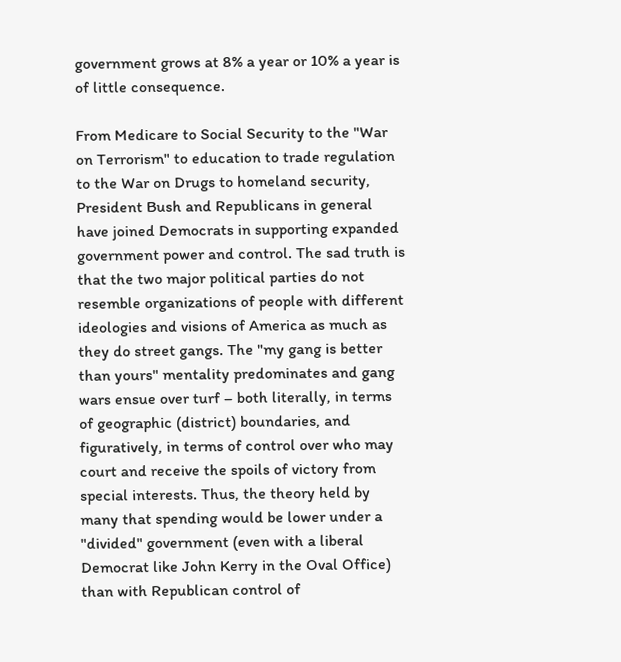government grows at 8% a year or 10% a year is of little consequence.

From Medicare to Social Security to the "War on Terrorism" to education to trade regulation to the War on Drugs to homeland security, President Bush and Republicans in general have joined Democrats in supporting expanded government power and control. The sad truth is that the two major political parties do not resemble organizations of people with different ideologies and visions of America as much as they do street gangs. The "my gang is better than yours" mentality predominates and gang wars ensue over turf – both literally, in terms of geographic (district) boundaries, and figuratively, in terms of control over who may court and receive the spoils of victory from special interests. Thus, the theory held by many that spending would be lower under a "divided" government (even with a liberal Democrat like John Kerry in the Oval Office) than with Republican control of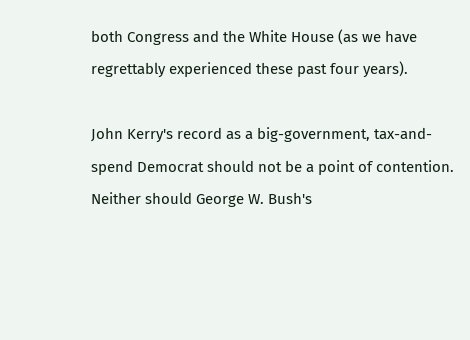both Congress and the White House (as we have regrettably experienced these past four years).

John Kerry's record as a big-government, tax-and-spend Democrat should not be a point of contention. Neither should George W. Bush's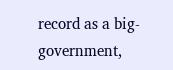record as a big-government,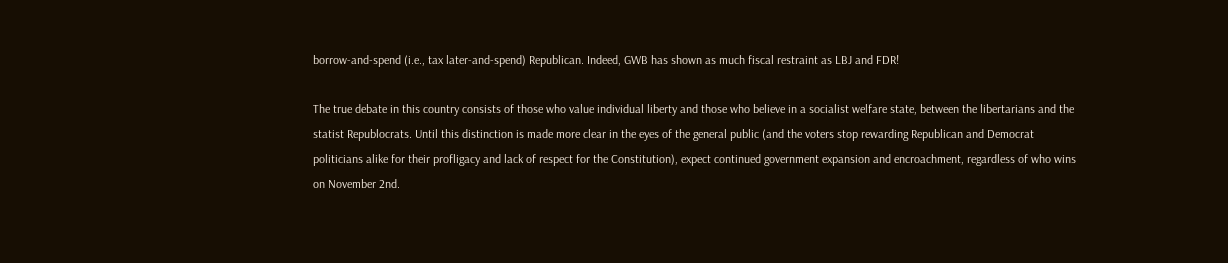borrow-and-spend (i.e., tax later-and-spend) Republican. Indeed, GWB has shown as much fiscal restraint as LBJ and FDR!

The true debate in this country consists of those who value individual liberty and those who believe in a socialist welfare state, between the libertarians and the statist Republocrats. Until this distinction is made more clear in the eyes of the general public (and the voters stop rewarding Republican and Democrat politicians alike for their profligacy and lack of respect for the Constitution), expect continued government expansion and encroachment, regardless of who wins on November 2nd.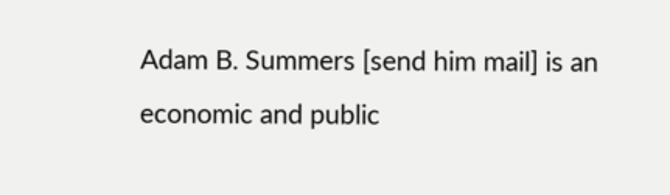Adam B. Summers [send him mail] is an economic and public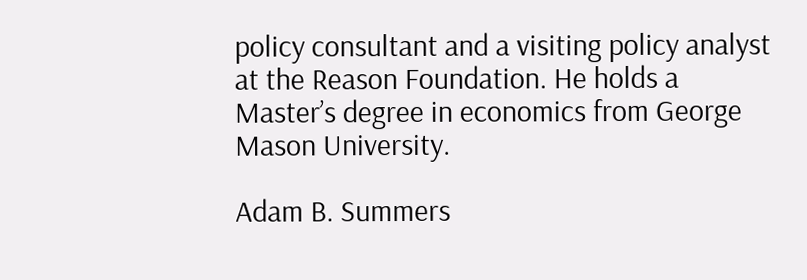policy consultant and a visiting policy analyst at the Reason Foundation. He holds a Master’s degree in economics from George Mason University.

Adam B. Summers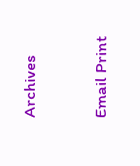Archives


Email Print